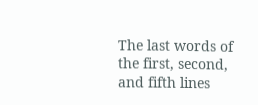The last words of the first, second, and fifth lines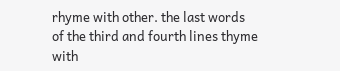rhyme with other. the last words of the third and fourth lines thyme with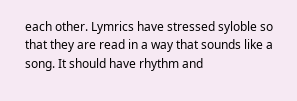each other. Lymrics have stressed syloble so that they are read in a way that sounds like a song. It should have rhythm and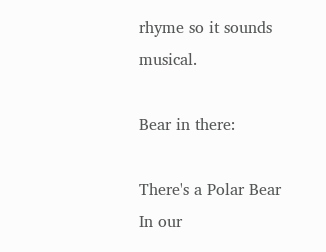rhyme so it sounds musical.

Bear in there:

There's a Polar Bear
In our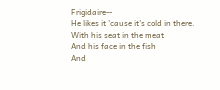Frigidaire--
He likes it 'cause it's cold in there.
With his seat in the meat
And his face in the fish
And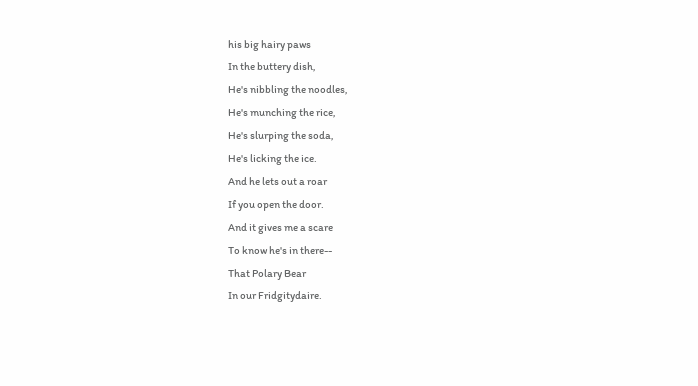his big hairy paws
In the buttery dish,
He's nibbling the noodles,
He's munching the rice,
He's slurping the soda,
He's licking the ice.
And he lets out a roar
If you open the door.
And it gives me a scare
To know he's in there--
That Polary Bear
In our Fridgitydaire.